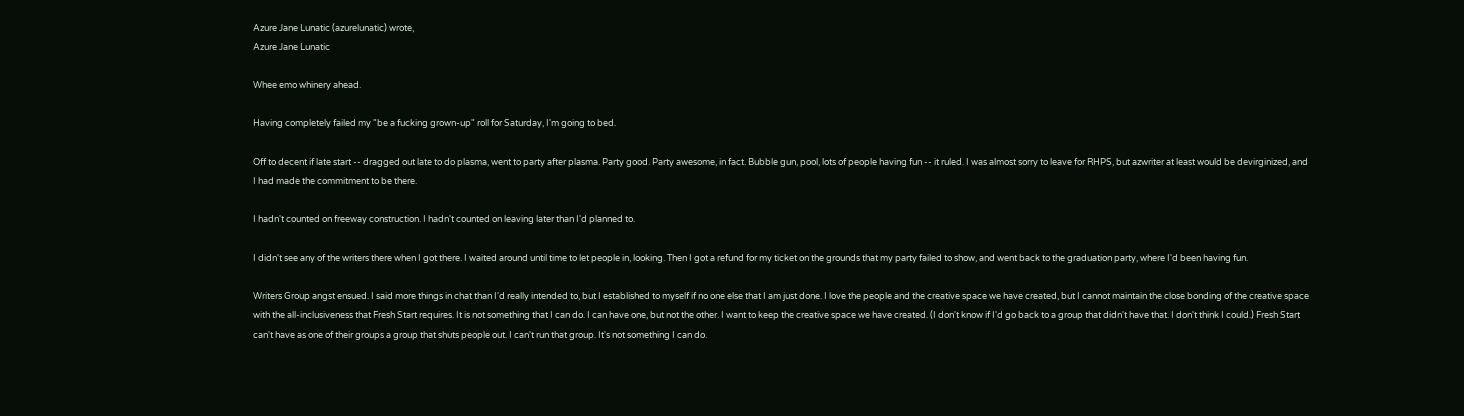Azure Jane Lunatic (azurelunatic) wrote,
Azure Jane Lunatic

Whee emo whinery ahead.

Having completely failed my "be a fucking grown-up" roll for Saturday, I'm going to bed.

Off to decent if late start -- dragged out late to do plasma, went to party after plasma. Party good. Party awesome, in fact. Bubble gun, pool, lots of people having fun -- it ruled. I was almost sorry to leave for RHPS, but azwriter at least would be devirginized, and I had made the commitment to be there.

I hadn't counted on freeway construction. I hadn't counted on leaving later than I'd planned to.

I didn't see any of the writers there when I got there. I waited around until time to let people in, looking. Then I got a refund for my ticket on the grounds that my party failed to show, and went back to the graduation party, where I'd been having fun.

Writers Group angst ensued. I said more things in chat than I'd really intended to, but I established to myself if no one else that I am just done. I love the people and the creative space we have created, but I cannot maintain the close bonding of the creative space with the all-inclusiveness that Fresh Start requires. It is not something that I can do. I can have one, but not the other. I want to keep the creative space we have created. (I don't know if I'd go back to a group that didn't have that. I don't think I could.) Fresh Start can't have as one of their groups a group that shuts people out. I can't run that group. It's not something I can do.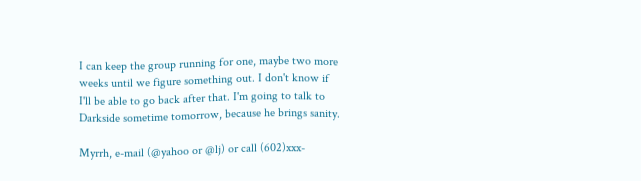I can keep the group running for one, maybe two more weeks until we figure something out. I don't know if I'll be able to go back after that. I'm going to talk to Darkside sometime tomorrow, because he brings sanity.

Myrrh, e-mail (@yahoo or @lj) or call (602)xxx-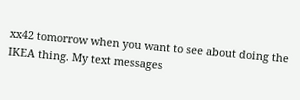xx42 tomorrow when you want to see about doing the IKEA thing. My text messages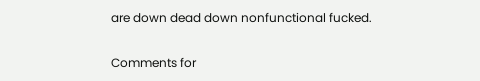are down dead down nonfunctional fucked.

Comments for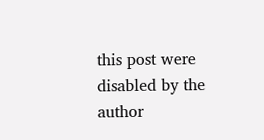this post were disabled by the author